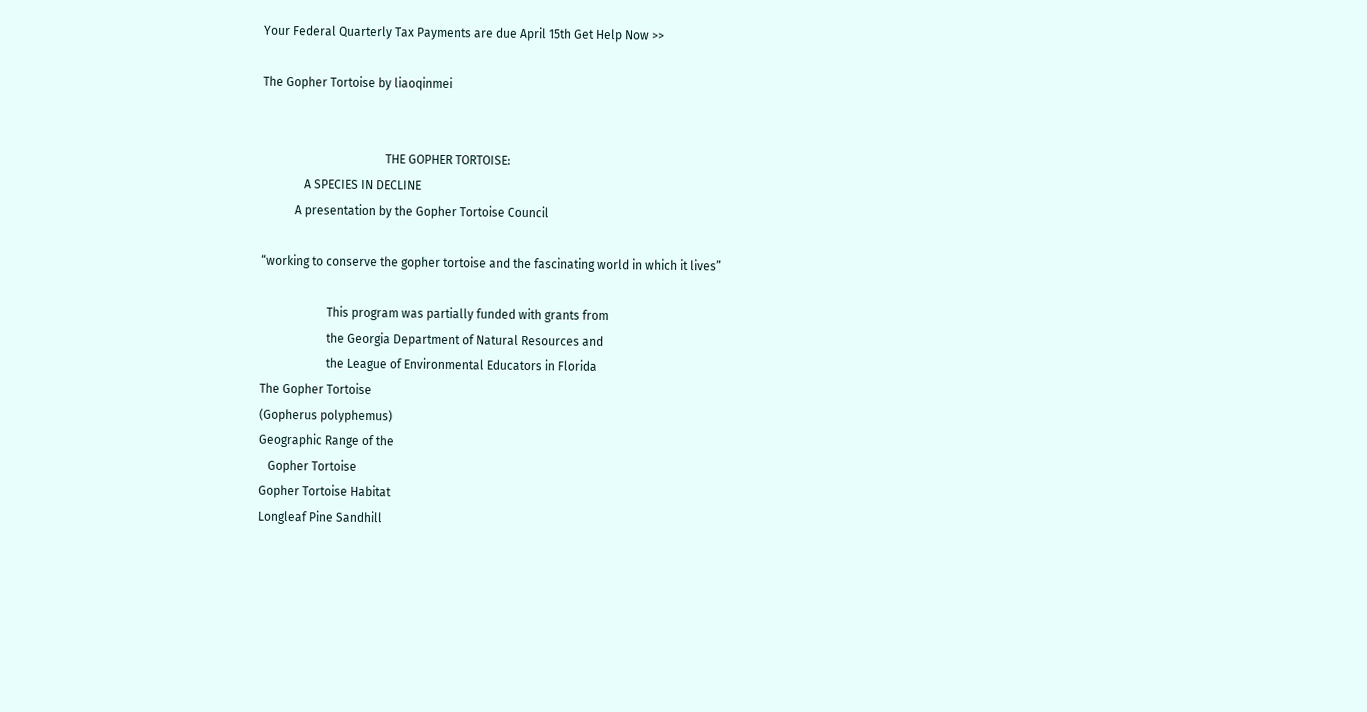Your Federal Quarterly Tax Payments are due April 15th Get Help Now >>

The Gopher Tortoise by liaoqinmei


                                         THE GOPHER TORTOISE:
              A SPECIES IN DECLINE
           A presentation by the Gopher Tortoise Council

“working to conserve the gopher tortoise and the fascinating world in which it lives”

                      This program was partially funded with grants from
                      the Georgia Department of Natural Resources and
                      the League of Environmental Educators in Florida
The Gopher Tortoise
(Gopherus polyphemus)
Geographic Range of the
   Gopher Tortoise
Gopher Tortoise Habitat
Longleaf Pine Sandhill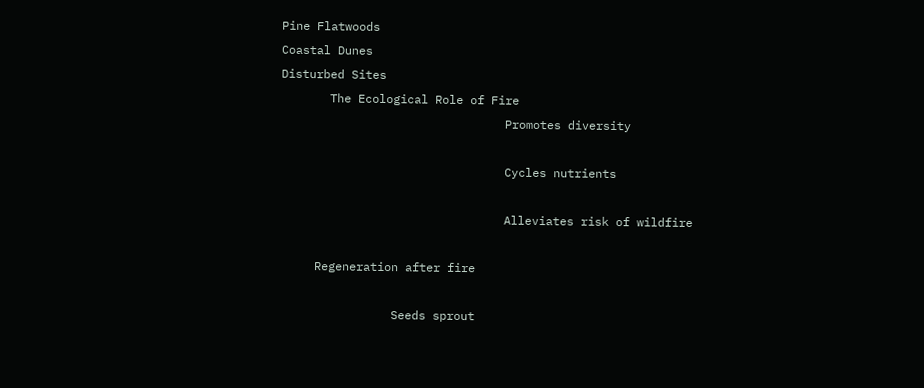Pine Flatwoods
Coastal Dunes
Disturbed Sites
       The Ecological Role of Fire
                                Promotes diversity

                                Cycles nutrients

                                Alleviates risk of wildfire

     Regeneration after fire

                Seeds sprout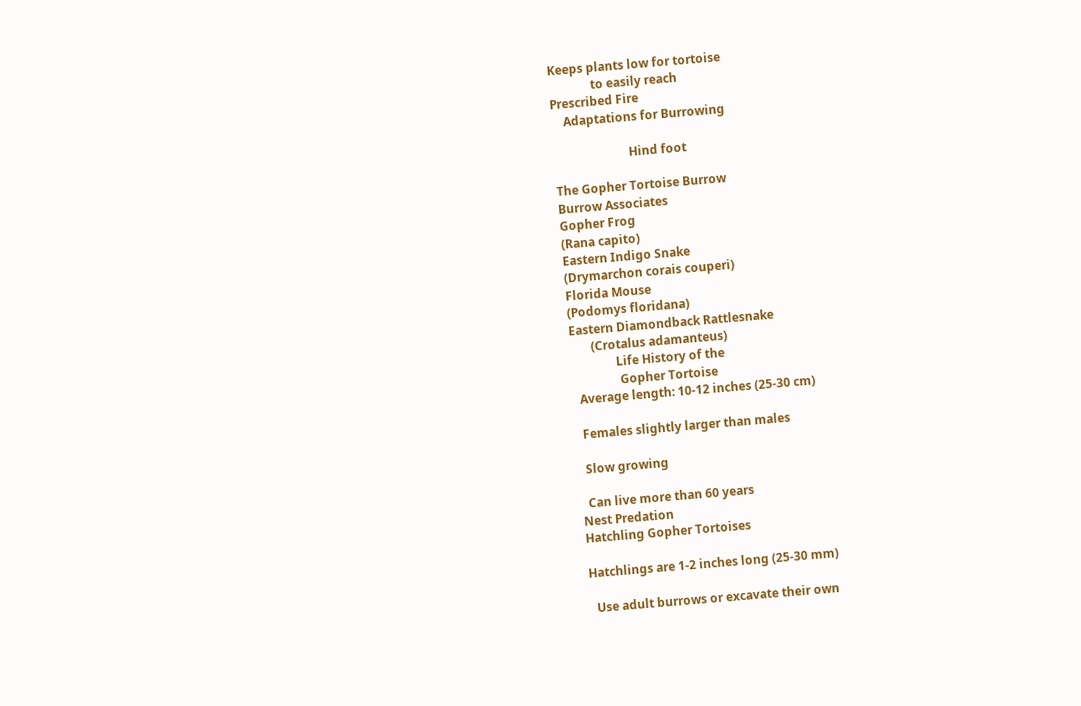Keeps plants low for tortoise
              to easily reach
Prescribed Fire
    Adaptations for Burrowing

                         Hind foot

The Gopher Tortoise Burrow
Burrow Associates
Gopher Frog
(Rana capito)
Eastern Indigo Snake
(Drymarchon corais couperi)
Florida Mouse
(Podomys floridana)
Eastern Diamondback Rattlesnake
       (Crotalus adamanteus)
               Life History of the
                Gopher Tortoise
  Average length: 10-12 inches (25-30 cm)

  Females slightly larger than males

  Slow growing

  Can live more than 60 years
Nest Predation
Hatchling Gopher Tortoises

Hatchlings are 1-2 inches long (25-30 mm)

  Use adult burrows or excavate their own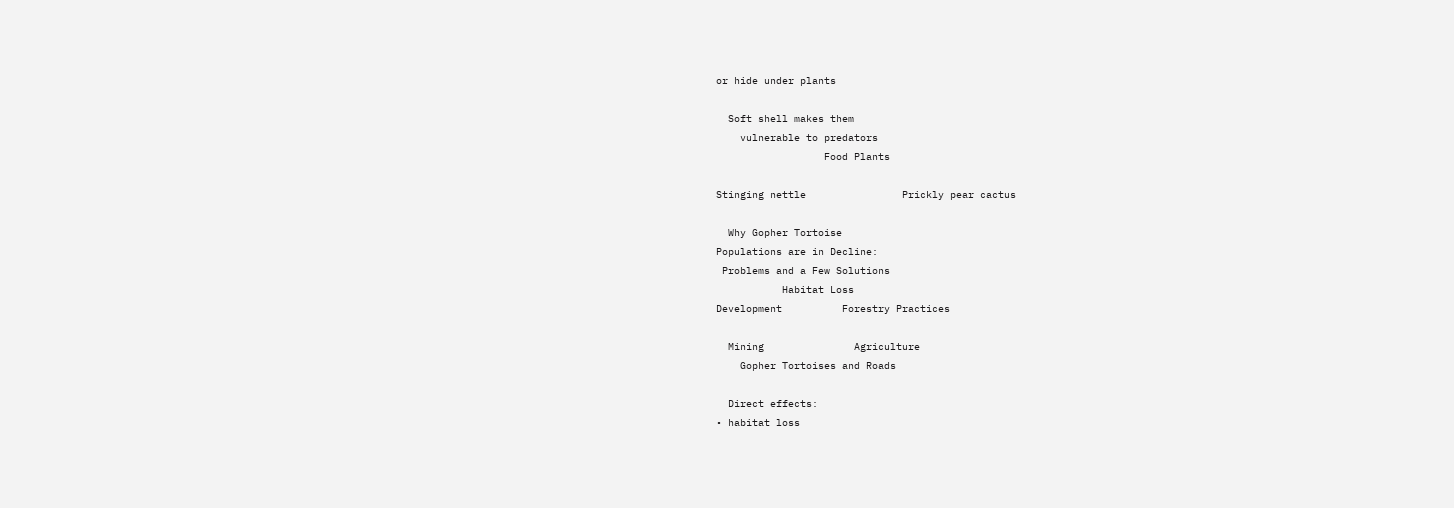or hide under plants

  Soft shell makes them
    vulnerable to predators
                  Food Plants

Stinging nettle                Prickly pear cactus

  Why Gopher Tortoise
Populations are in Decline:
 Problems and a Few Solutions
           Habitat Loss
Development          Forestry Practices

  Mining               Agriculture
    Gopher Tortoises and Roads

  Direct effects:
• habitat loss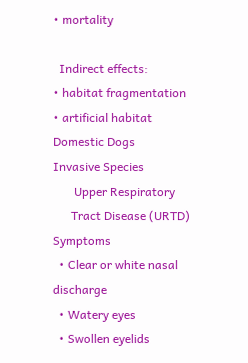• mortality

  Indirect effects:
• habitat fragmentation
• artificial habitat
Domestic Dogs
Invasive Species
       Upper Respiratory
      Tract Disease (URTD)
Symptoms
  • Clear or white nasal discharge
  • Watery eyes
  • Swollen eyelids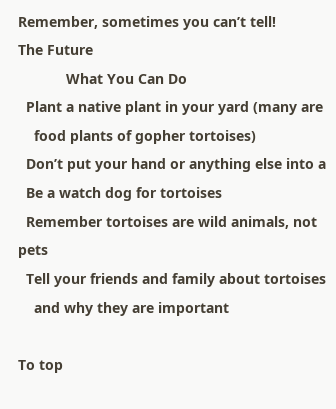Remember, sometimes you can’t tell!
The Future
            What You Can Do
  Plant a native plant in your yard (many are
    food plants of gopher tortoises)
  Don’t put your hand or anything else into a
  Be a watch dog for tortoises
  Remember tortoises are wild animals, not pets
  Tell your friends and family about tortoises
    and why they are important

To top